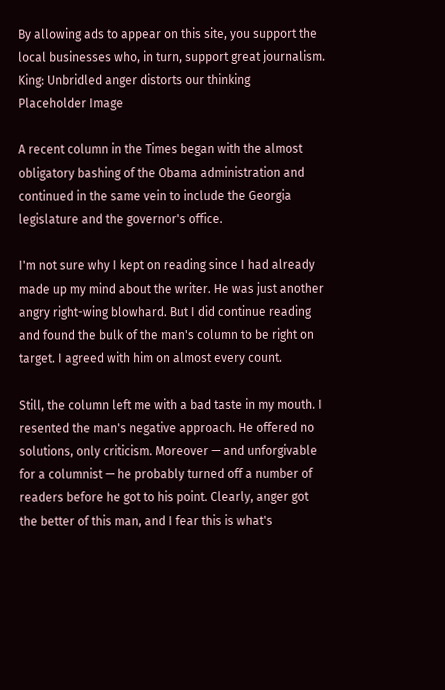By allowing ads to appear on this site, you support the local businesses who, in turn, support great journalism.
King: Unbridled anger distorts our thinking
Placeholder Image

A recent column in the Times began with the almost obligatory bashing of the Obama administration and continued in the same vein to include the Georgia legislature and the governor's office.

I'm not sure why I kept on reading since I had already made up my mind about the writer. He was just another angry right-wing blowhard. But I did continue reading and found the bulk of the man's column to be right on target. I agreed with him on almost every count.

Still, the column left me with a bad taste in my mouth. I resented the man's negative approach. He offered no solutions, only criticism. Moreover — and unforgivable for a columnist — he probably turned off a number of readers before he got to his point. Clearly, anger got the better of this man, and I fear this is what's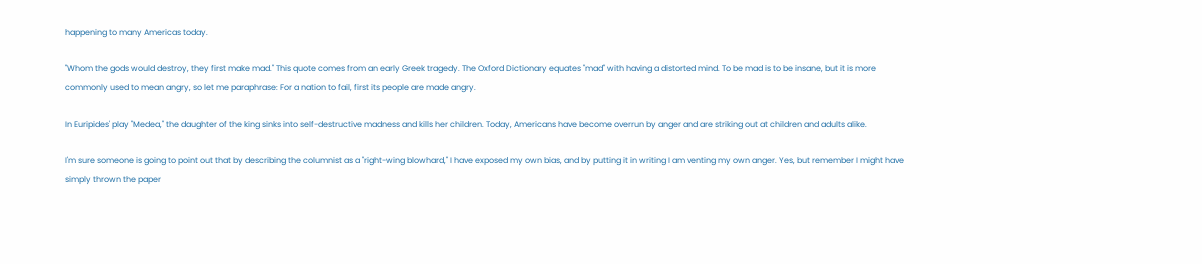happening to many Americas today.

"Whom the gods would destroy, they first make mad." This quote comes from an early Greek tragedy. The Oxford Dictionary equates "mad" with having a distorted mind. To be mad is to be insane, but it is more commonly used to mean angry, so let me paraphrase: For a nation to fail, first its people are made angry.

In Euripides' play "Medea," the daughter of the king sinks into self-destructive madness and kills her children. Today, Americans have become overrun by anger and are striking out at children and adults alike.

I'm sure someone is going to point out that by describing the columnist as a "right-wing blowhard," I have exposed my own bias, and by putting it in writing I am venting my own anger. Yes, but remember I might have simply thrown the paper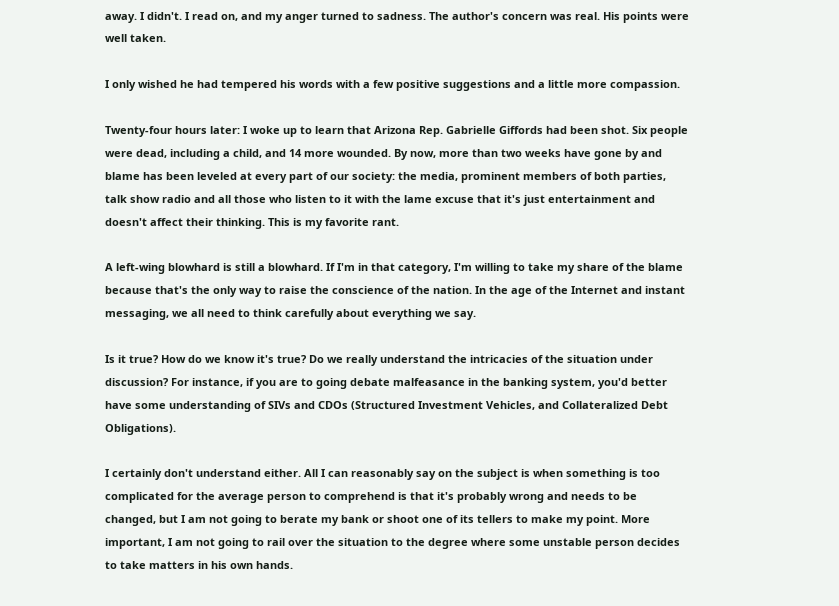away. I didn't. I read on, and my anger turned to sadness. The author's concern was real. His points were well taken.

I only wished he had tempered his words with a few positive suggestions and a little more compassion.

Twenty-four hours later: I woke up to learn that Arizona Rep. Gabrielle Giffords had been shot. Six people were dead, including a child, and 14 more wounded. By now, more than two weeks have gone by and blame has been leveled at every part of our society: the media, prominent members of both parties, talk show radio and all those who listen to it with the lame excuse that it's just entertainment and doesn't affect their thinking. This is my favorite rant.

A left-wing blowhard is still a blowhard. If I'm in that category, I'm willing to take my share of the blame because that's the only way to raise the conscience of the nation. In the age of the Internet and instant messaging, we all need to think carefully about everything we say.

Is it true? How do we know it's true? Do we really understand the intricacies of the situation under discussion? For instance, if you are to going debate malfeasance in the banking system, you'd better have some understanding of SIVs and CDOs (Structured Investment Vehicles, and Collateralized Debt Obligations).

I certainly don't understand either. All I can reasonably say on the subject is when something is too complicated for the average person to comprehend is that it's probably wrong and needs to be changed, but I am not going to berate my bank or shoot one of its tellers to make my point. More important, I am not going to rail over the situation to the degree where some unstable person decides to take matters in his own hands.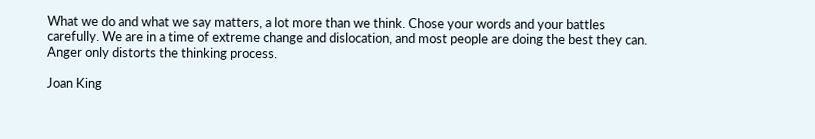What we do and what we say matters, a lot more than we think. Chose your words and your battles carefully. We are in a time of extreme change and dislocation, and most people are doing the best they can. Anger only distorts the thinking process.

Joan King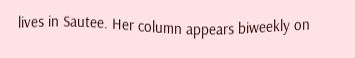lives in Sautee. Her column appears biweekly on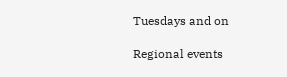Tuesdays and on

Regional events